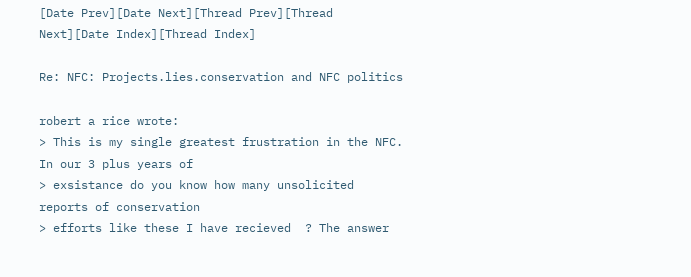[Date Prev][Date Next][Thread Prev][Thread Next][Date Index][Thread Index]

Re: NFC: Projects.lies.conservation and NFC politics

robert a rice wrote:
> This is my single greatest frustration in the NFC. In our 3 plus years of
> exsistance do you know how many unsolicited reports of conservation
> efforts like these I have recieved  ? The answer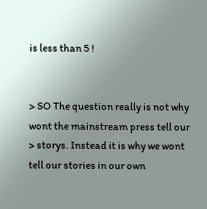is less than 5 !


> SO The question really is not why wont the mainstream press tell our
> storys. Instead it is why we wont tell our stories in our own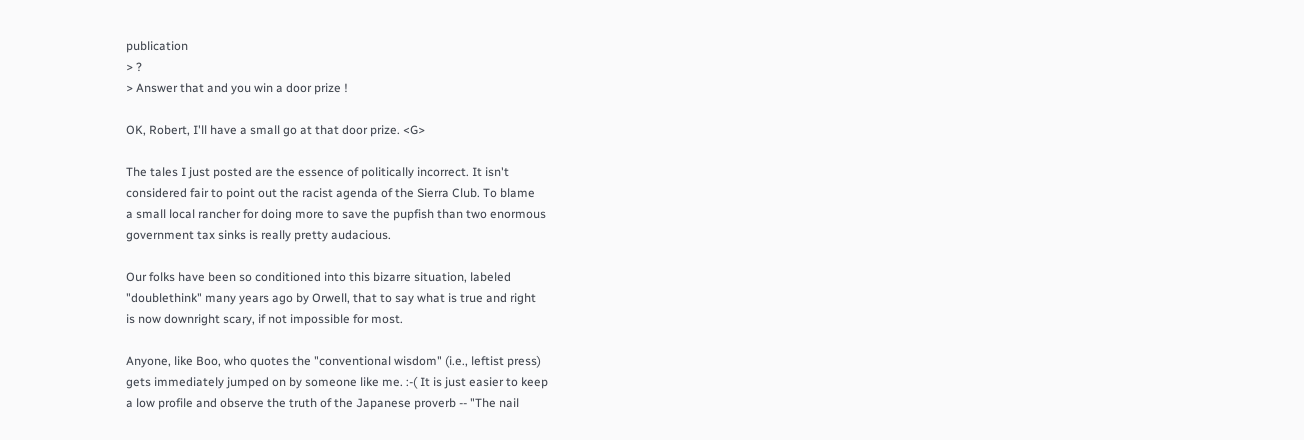publication
> ?
> Answer that and you win a door prize !

OK, Robert, I'll have a small go at that door prize. <G>

The tales I just posted are the essence of politically incorrect. It isn't
considered fair to point out the racist agenda of the Sierra Club. To blame
a small local rancher for doing more to save the pupfish than two enormous
government tax sinks is really pretty audacious.

Our folks have been so conditioned into this bizarre situation, labeled
"doublethink" many years ago by Orwell, that to say what is true and right
is now downright scary, if not impossible for most.

Anyone, like Boo, who quotes the "conventional wisdom" (i.e., leftist press)
gets immediately jumped on by someone like me. :-( It is just easier to keep
a low profile and observe the truth of the Japanese proverb -- "The nail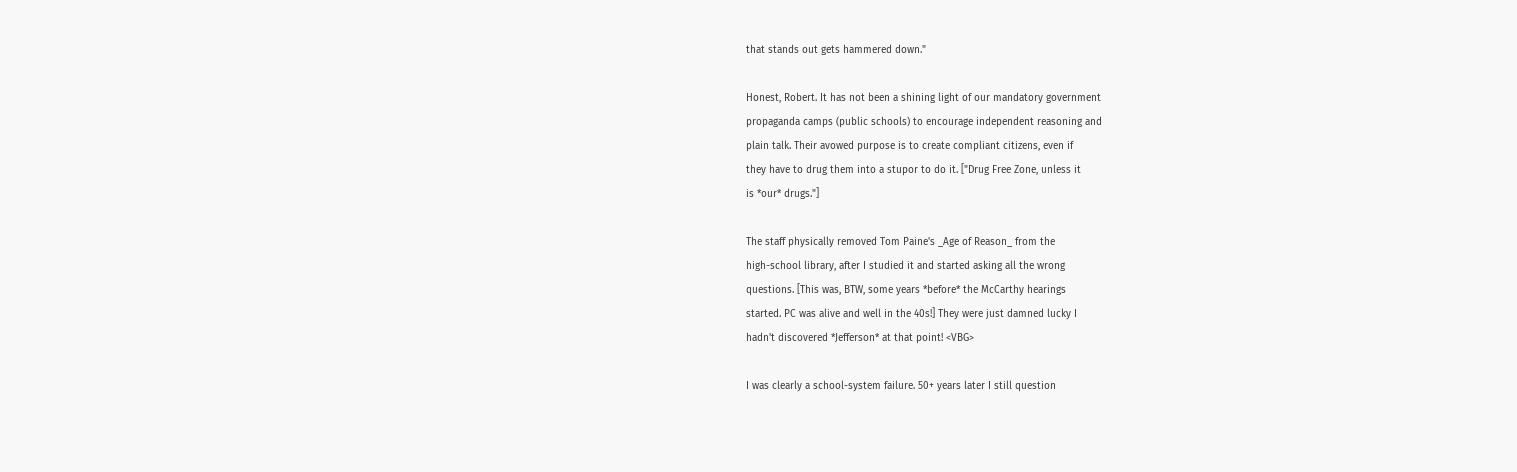that stands out gets hammered down."

Honest, Robert. It has not been a shining light of our mandatory government
propaganda camps (public schools) to encourage independent reasoning and
plain talk. Their avowed purpose is to create compliant citizens, even if
they have to drug them into a stupor to do it. ["Drug Free Zone, unless it
is *our* drugs."]

The staff physically removed Tom Paine's _Age of Reason_ from the
high-school library, after I studied it and started asking all the wrong
questions. [This was, BTW, some years *before* the McCarthy hearings
started. PC was alive and well in the 40s!] They were just damned lucky I
hadn't discovered *Jefferson* at that point! <VBG>

I was clearly a school-system failure. 50+ years later I still question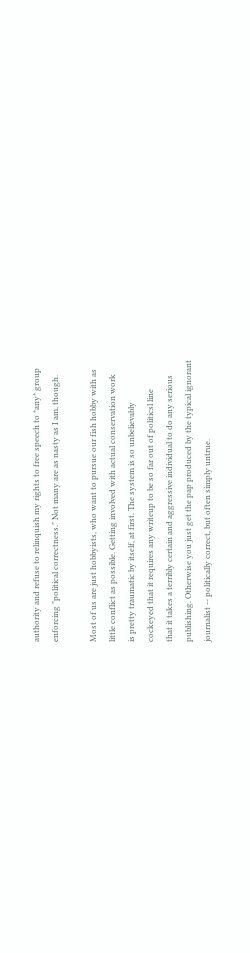authority and refuse to relinquish my rights to free speech to *any* group
enforcing "political correctness." Not many are as nasty as I am, though.

Most of us are just hobbyists, who want to pursue our fish hobby with as
little conflict as possible. Getting involved with actual conservation work
is pretty traumatic by itself, at first. The system is so unbelievably
cockeyed that it requires any writeup to be so far out of politicsl line
that it takes a terribly certain and aggressive individual to do any serious
publishing. Otherwise you just get the pap produced by the typical ignorant
journalist -- politically correct, but often simply untrue.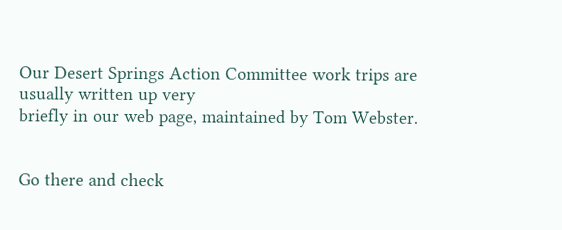Our Desert Springs Action Committee work trips are usually written up very
briefly in our web page, maintained by Tom Webster.


Go there and check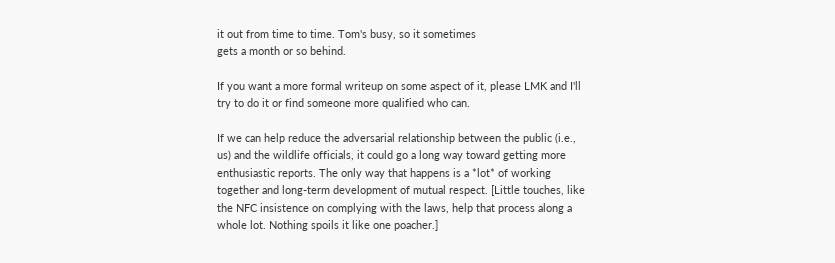it out from time to time. Tom's busy, so it sometimes
gets a month or so behind.

If you want a more formal writeup on some aspect of it, please LMK and I'll
try to do it or find someone more qualified who can.

If we can help reduce the adversarial relationship between the public (i.e.,
us) and the wildlife officials, it could go a long way toward getting more
enthusiastic reports. The only way that happens is a *lot* of working
together and long-term development of mutual respect. [Little touches, like
the NFC insistence on complying with the laws, help that process along a
whole lot. Nothing spoils it like one poacher.]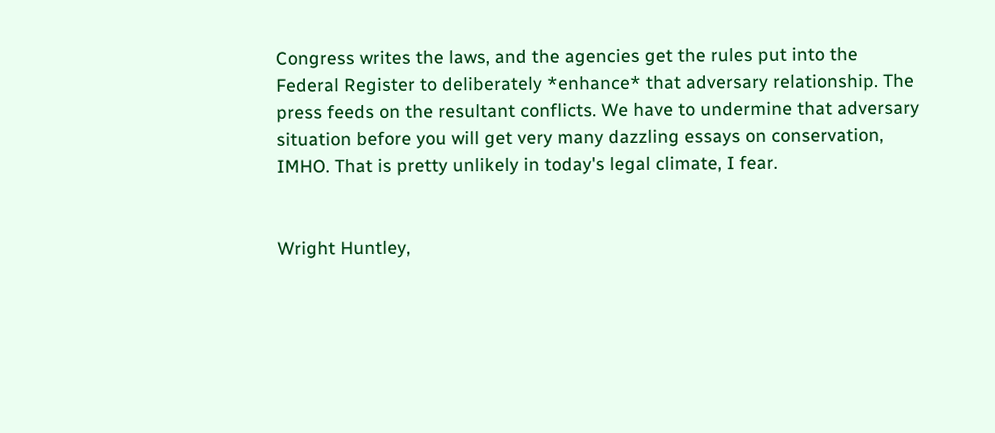Congress writes the laws, and the agencies get the rules put into the
Federal Register to deliberately *enhance* that adversary relationship. The
press feeds on the resultant conflicts. We have to undermine that adversary
situation before you will get very many dazzling essays on conservation,
IMHO. That is pretty unlikely in today's legal climate, I fear.


Wright Huntley,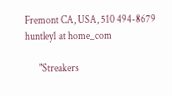Fremont CA, USA, 510 494-8679  huntley1 at home_com

       "Streakers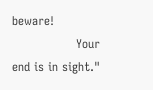beware!
                Your end is in sight."